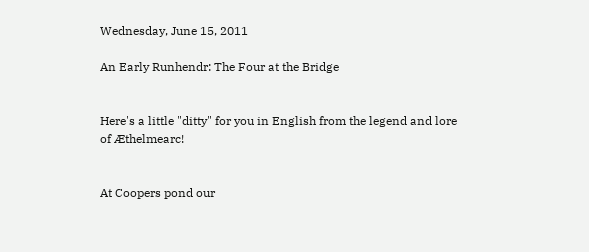Wednesday, June 15, 2011

An Early Runhendr: The Four at the Bridge


Here's a little "ditty" for you in English from the legend and lore of Æthelmearc!


At Coopers pond our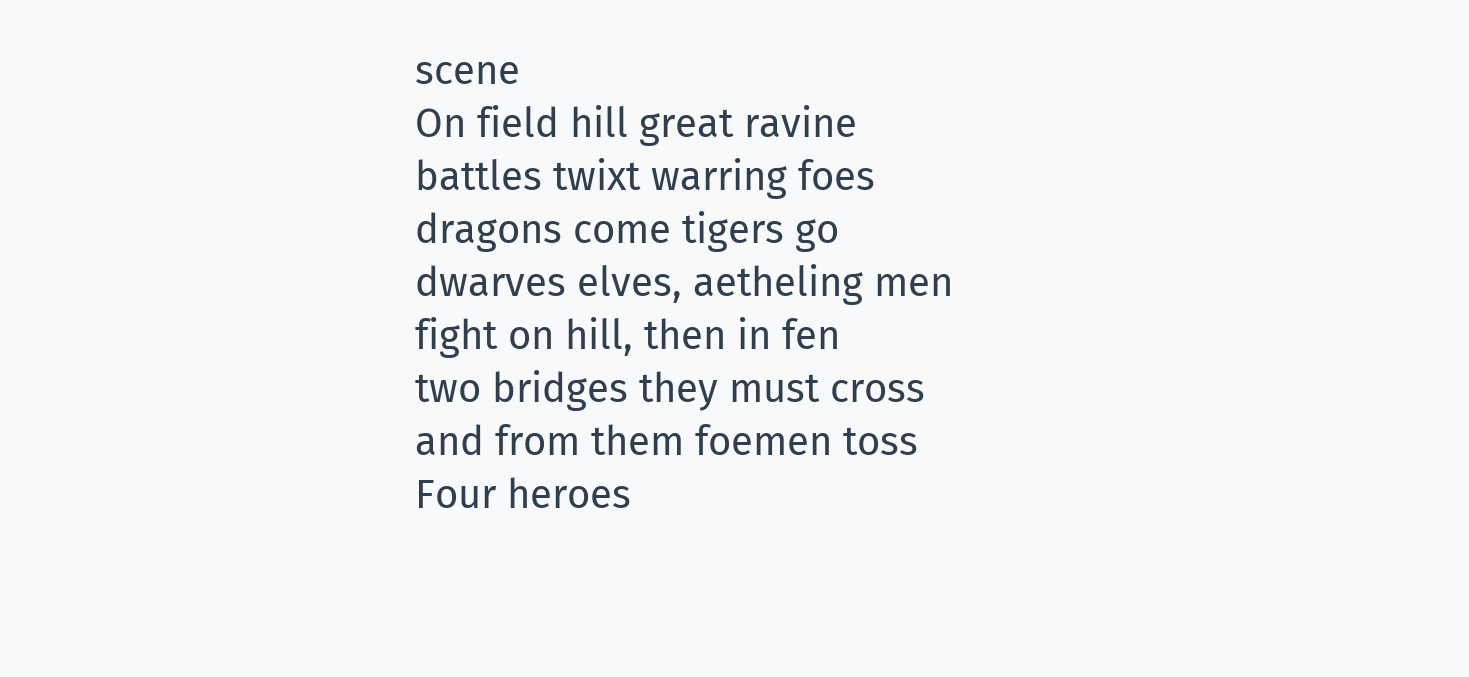scene
On field hill great ravine
battles twixt warring foes
dragons come tigers go
dwarves elves, aetheling men
fight on hill, then in fen
two bridges they must cross
and from them foemen toss
Four heroes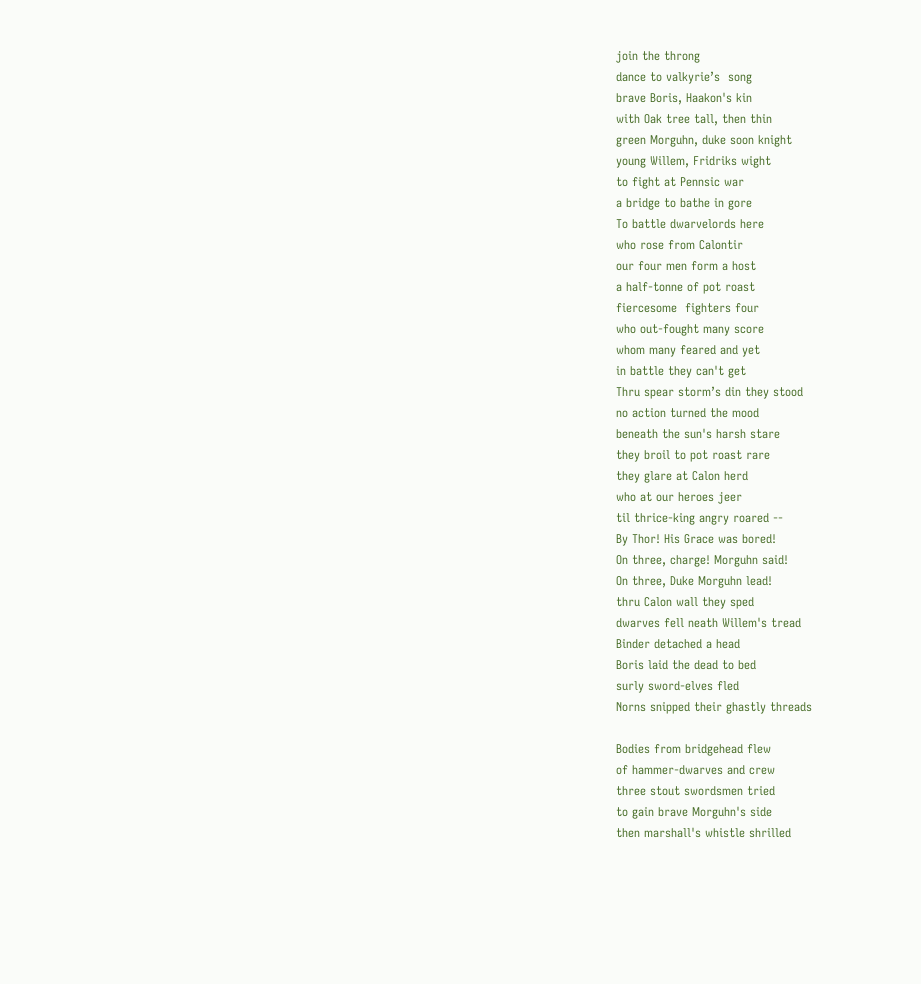join the throng
dance to valkyrie’s  song
brave Boris, Haakon's kin
with Oak tree tall, then thin
green Morguhn, duke soon knight
young Willem, Fridriks wight
to fight at Pennsic war
a bridge to bathe in gore
To battle dwarvelords here
who rose from Calontir
our four men form a host
a half-tonne of pot roast
fiercesome  fighters four
who out-fought many score
whom many feared and yet
in battle they can't get
Thru spear storm’s din they stood
no action turned the mood
beneath the sun's harsh stare
they broil to pot roast rare
they glare at Calon herd
who at our heroes jeer
til thrice-king angry roared --
By Thor! His Grace was bored!
On three, charge! Morguhn said!
On three, Duke Morguhn lead!
thru Calon wall they sped
dwarves fell neath Willem's tread
Binder detached a head
Boris laid the dead to bed
surly sword-elves fled
Norns snipped their ghastly threads

Bodies from bridgehead flew
of hammer-dwarves and crew
three stout swordsmen tried
to gain brave Morguhn's side
then marshall's whistle shrilled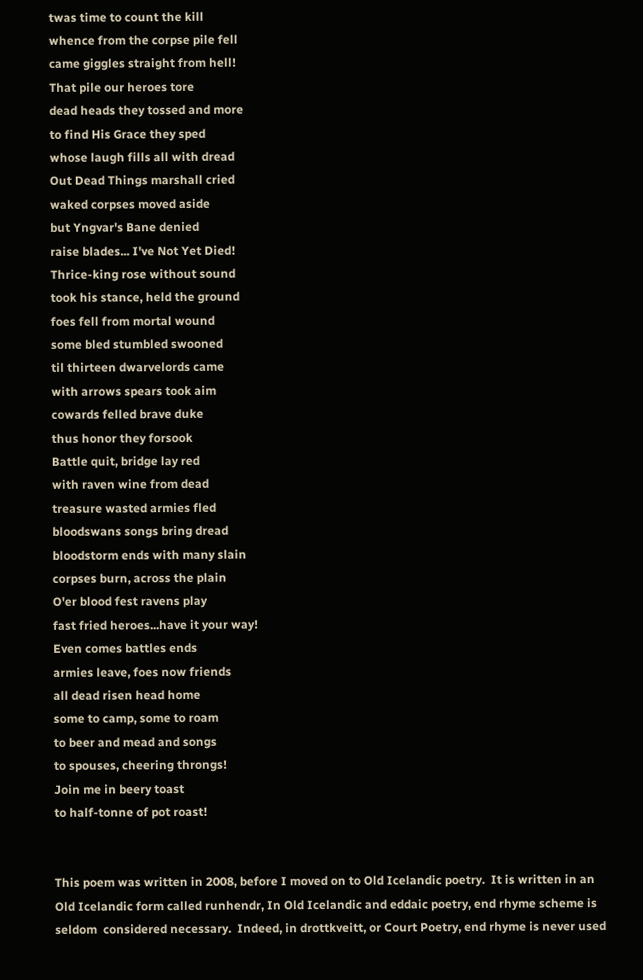twas time to count the kill
whence from the corpse pile fell
came giggles straight from hell!
That pile our heroes tore
dead heads they tossed and more
to find His Grace they sped
whose laugh fills all with dread
Out Dead Things marshall cried
waked corpses moved aside
but Yngvar's Bane denied
raise blades... I've Not Yet Died!
Thrice-king rose without sound
took his stance, held the ground
foes fell from mortal wound
some bled stumbled swooned
til thirteen dwarvelords came
with arrows spears took aim
cowards felled brave duke
thus honor they forsook
Battle quit, bridge lay red
with raven wine from dead
treasure wasted armies fled
bloodswans songs bring dread
bloodstorm ends with many slain
corpses burn, across the plain
O'er blood fest ravens play
fast fried heroes...have it your way!
Even comes battles ends
armies leave, foes now friends
all dead risen head home
some to camp, some to roam
to beer and mead and songs
to spouses, cheering throngs!
Join me in beery toast
to half-tonne of pot roast!


This poem was written in 2008, before I moved on to Old Icelandic poetry.  It is written in an Old Icelandic form called runhendr, In Old Icelandic and eddaic poetry, end rhyme scheme is seldom  considered necessary.  Indeed, in drottkveitt, or Court Poetry, end rhyme is never used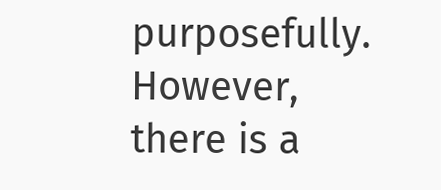purposefully.  However, there is a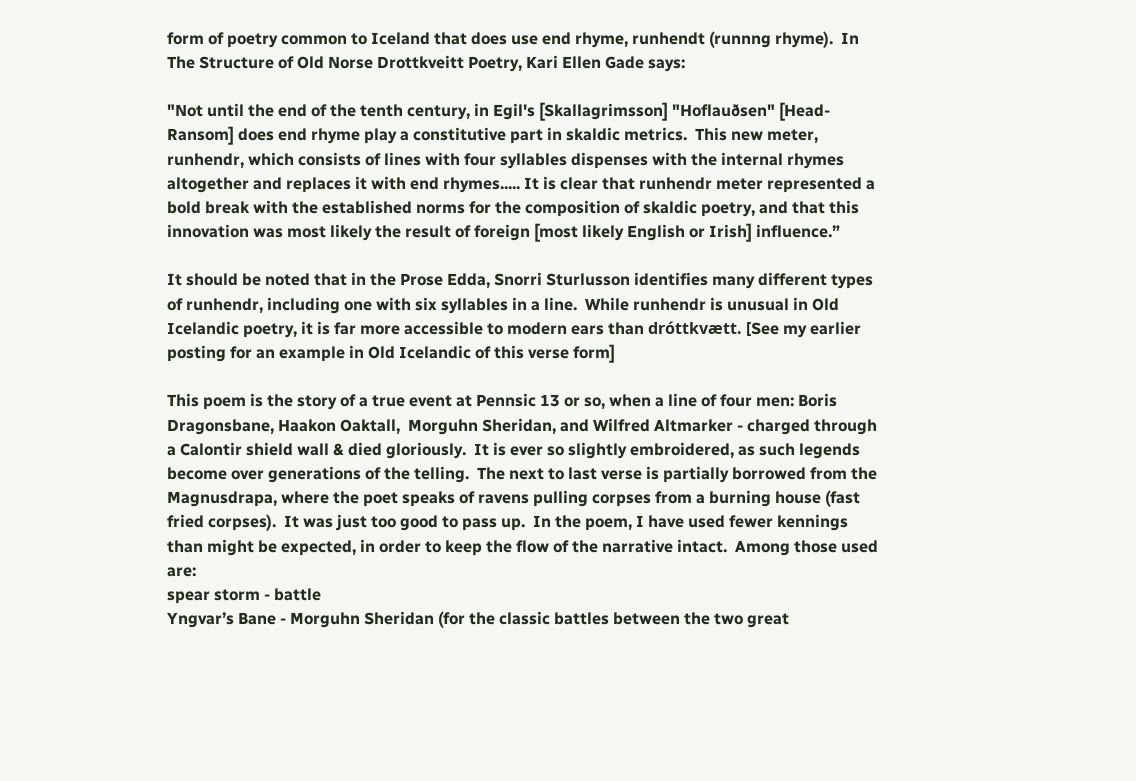form of poetry common to Iceland that does use end rhyme, runhendt (runnng rhyme).  In The Structure of Old Norse Drottkveitt Poetry, Kari Ellen Gade says:

"Not until the end of the tenth century, in Egil's [Skallagrimsson] "Hoflauðsen" [Head-Ransom] does end rhyme play a constitutive part in skaldic metrics.  This new meter, runhendr, which consists of lines with four syllables dispenses with the internal rhymes altogether and replaces it with end rhymes..... It is clear that runhendr meter represented a bold break with the established norms for the composition of skaldic poetry, and that this innovation was most likely the result of foreign [most likely English or Irish] influence.”

It should be noted that in the Prose Edda, Snorri Sturlusson identifies many different types of runhendr, including one with six syllables in a line.  While runhendr is unusual in Old Icelandic poetry, it is far more accessible to modern ears than dróttkvætt. [See my earlier posting for an example in Old Icelandic of this verse form]

This poem is the story of a true event at Pennsic 13 or so, when a line of four men: Boris Dragonsbane, Haakon Oaktall,  Morguhn Sheridan, and Wilfred Altmarker - charged through a Calontir shield wall & died gloriously.  It is ever so slightly embroidered, as such legends become over generations of the telling.  The next to last verse is partially borrowed from the Magnusdrapa, where the poet speaks of ravens pulling corpses from a burning house (fast fried corpses).  It was just too good to pass up.  In the poem, I have used fewer kennings than might be expected, in order to keep the flow of the narrative intact.  Among those used are:
spear storm - battle
Yngvar’s Bane - Morguhn Sheridan (for the classic battles between the two great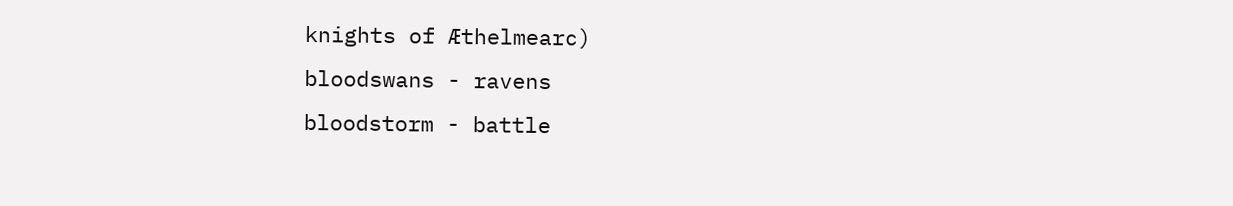knights of Æthelmearc)
bloodswans - ravens
bloodstorm - battle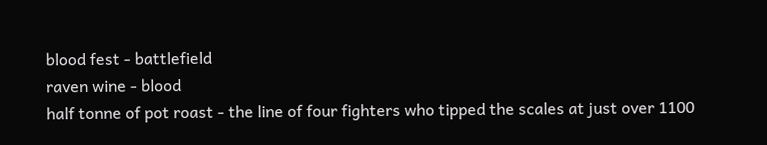blood fest - battlefield
raven wine - blood
half tonne of pot roast - the line of four fighters who tipped the scales at just over 1100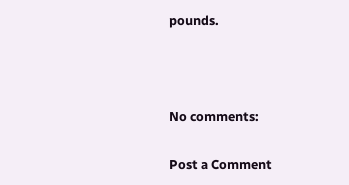pounds.



No comments:

Post a Comment